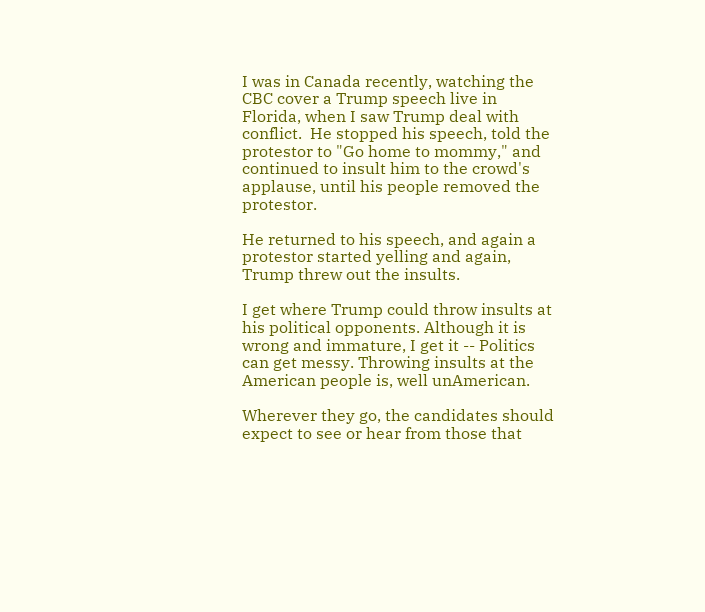I was in Canada recently, watching the CBC cover a Trump speech live in Florida, when I saw Trump deal with conflict.  He stopped his speech, told the protestor to "Go home to mommy," and continued to insult him to the crowd's applause, until his people removed the protestor.

He returned to his speech, and again a protestor started yelling and again, Trump threw out the insults.

I get where Trump could throw insults at his political opponents. Although it is wrong and immature, I get it -- Politics can get messy. Throwing insults at the American people is, well unAmerican.

Wherever they go, the candidates should expect to see or hear from those that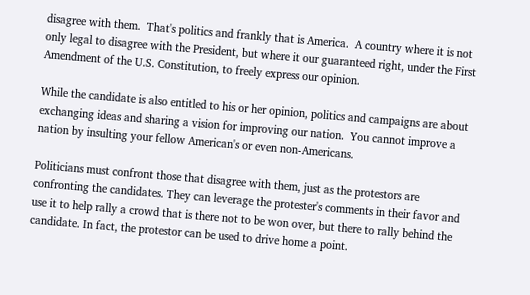disagree with them.  That's politics and frankly that is America.  A country where it is not only legal to disagree with the President, but where it our guaranteed right, under the First Amendment of the U.S. Constitution, to freely express our opinion.

While the candidate is also entitled to his or her opinion, politics and campaigns are about exchanging ideas and sharing a vision for improving our nation.  You cannot improve a nation by insulting your fellow American's or even non-Americans.

Politicians must confront those that disagree with them, just as the protestors are confronting the candidates. They can leverage the protester's comments in their favor and use it to help rally a crowd that is there not to be won over, but there to rally behind the candidate. In fact, the protestor can be used to drive home a point.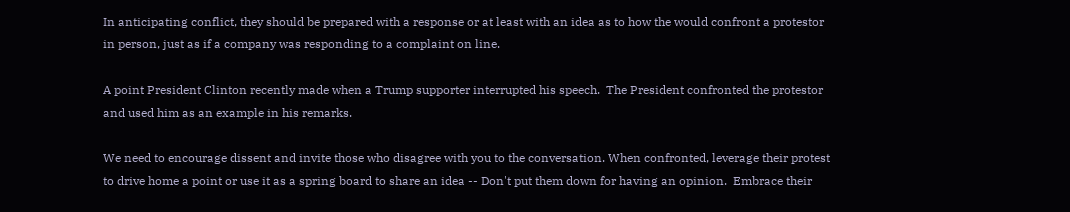In anticipating conflict, they should be prepared with a response or at least with an idea as to how the would confront a protestor in person, just as if a company was responding to a complaint on line.

A point President Clinton recently made when a Trump supporter interrupted his speech.  The President confronted the protestor and used him as an example in his remarks.

We need to encourage dissent and invite those who disagree with you to the conversation. When confronted, leverage their protest to drive home a point or use it as a spring board to share an idea -- Don't put them down for having an opinion.  Embrace their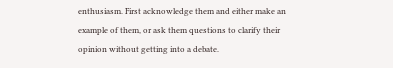enthusiasm. First acknowledge them and either make an example of them, or ask them questions to clarify their opinion without getting into a debate.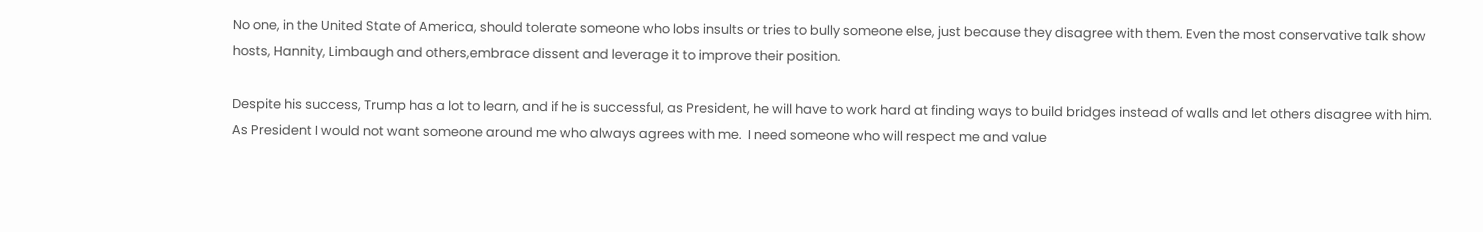No one, in the United State of America, should tolerate someone who lobs insults or tries to bully someone else, just because they disagree with them. Even the most conservative talk show hosts, Hannity, Limbaugh and others,embrace dissent and leverage it to improve their position.

Despite his success, Trump has a lot to learn, and if he is successful, as President, he will have to work hard at finding ways to build bridges instead of walls and let others disagree with him.   As President I would not want someone around me who always agrees with me.  I need someone who will respect me and value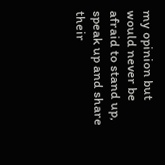my opinion but would never be afraid to stand up, speak up and share their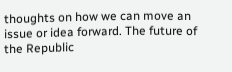thoughts on how we can move an issue or idea forward. The future of the Republic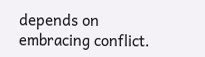depends on embracing conflict.